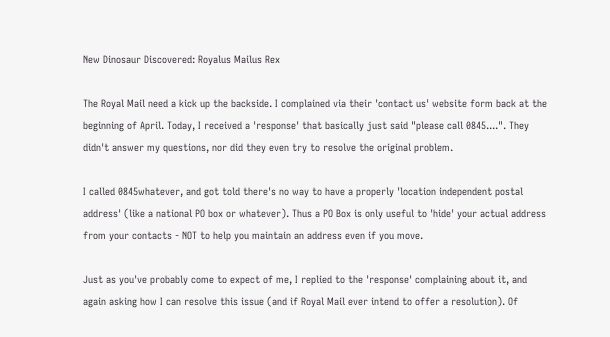New Dinosaur Discovered: Royalus Mailus Rex

The Royal Mail need a kick up the backside. I complained via their 'contact us' website form back at the beginning of April. Today, I received a 'response' that basically just said "please call 0845....". They didn't answer my questions, nor did they even try to resolve the original problem.

I called 0845whatever, and got told there's no way to have a properly 'location independent postal address' (like a national PO box or whatever). Thus a PO Box is only useful to 'hide' your actual address from your contacts - NOT to help you maintain an address even if you move.

Just as you've probably come to expect of me, I replied to the 'response' complaining about it, and again asking how I can resolve this issue (and if Royal Mail ever intend to offer a resolution). Of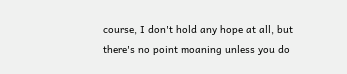course, I don't hold any hope at all, but there's no point moaning unless you do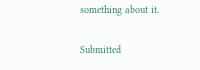something about it.

Submitted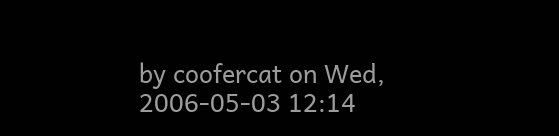by coofercat on Wed, 2006-05-03 12:14